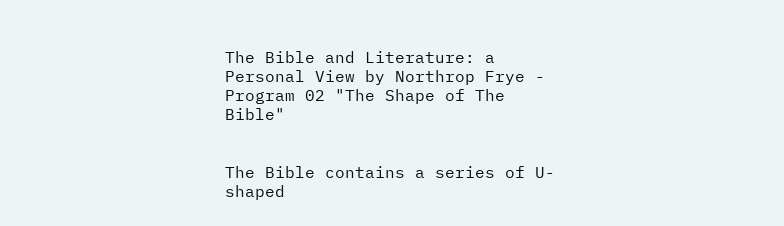The Bible and Literature: a Personal View by Northrop Frye - Program 02 "The Shape of The Bible"


The Bible contains a series of U-shaped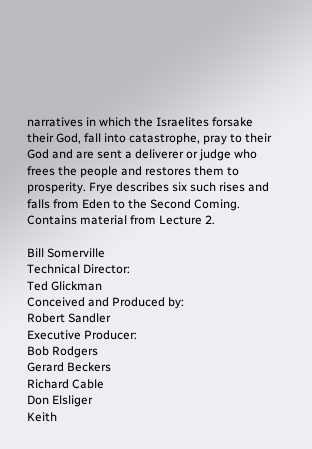narratives in which the Israelites forsake their God, fall into catastrophe, pray to their God and are sent a deliverer or judge who frees the people and restores them to prosperity. Frye describes six such rises and falls from Eden to the Second Coming. Contains material from Lecture 2.

Bill Somerville
Technical Director:
Ted Glickman
Conceived and Produced by:
Robert Sandler
Executive Producer:
Bob Rodgers
Gerard Beckers
Richard Cable
Don Elsliger
Keith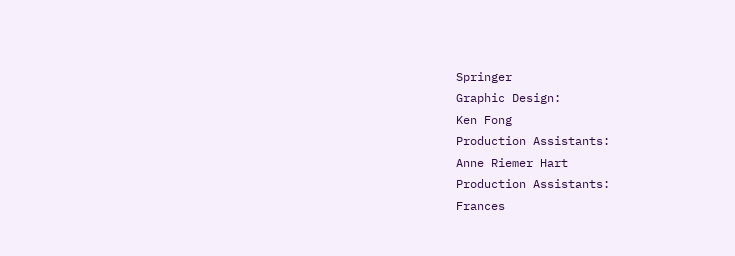Springer
Graphic Design:
Ken Fong
Production Assistants:
Anne Riemer Hart
Production Assistants:
Frances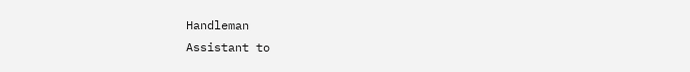Handleman
Assistant to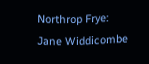Northrop Frye:
Jane Widdicombe